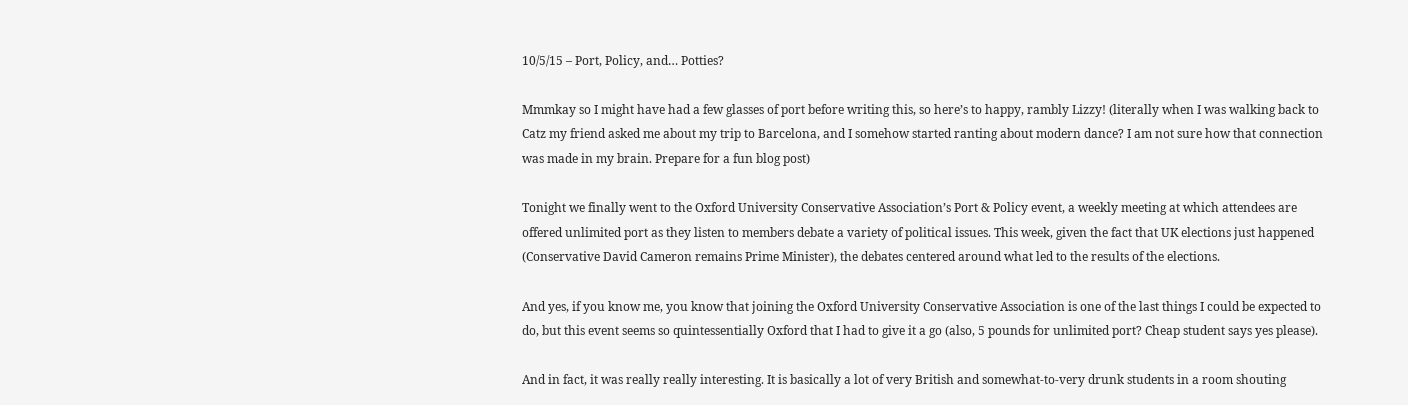10/5/15 – Port, Policy, and… Potties?

Mmmkay so I might have had a few glasses of port before writing this, so here’s to happy, rambly Lizzy! (literally when I was walking back to Catz my friend asked me about my trip to Barcelona, and I somehow started ranting about modern dance? I am not sure how that connection was made in my brain. Prepare for a fun blog post)

Tonight we finally went to the Oxford University Conservative Association’s Port & Policy event, a weekly meeting at which attendees are offered unlimited port as they listen to members debate a variety of political issues. This week, given the fact that UK elections just happened (Conservative David Cameron remains Prime Minister), the debates centered around what led to the results of the elections.

And yes, if you know me, you know that joining the Oxford University Conservative Association is one of the last things I could be expected to do, but this event seems so quintessentially Oxford that I had to give it a go (also, 5 pounds for unlimited port? Cheap student says yes please).

And in fact, it was really really interesting. It is basically a lot of very British and somewhat-to-very drunk students in a room shouting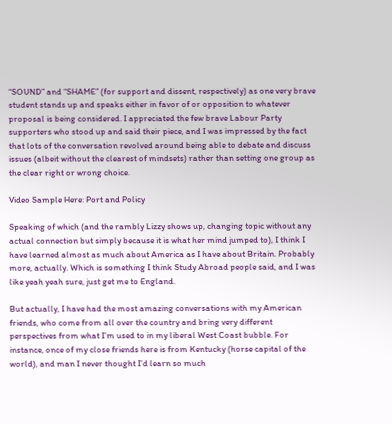“SOUND” and “SHAME” (for support and dissent, respectively) as one very brave student stands up and speaks either in favor of or opposition to whatever proposal is being considered. I appreciated the few brave Labour Party supporters who stood up and said their piece, and I was impressed by the fact that lots of the conversation revolved around being able to debate and discuss issues (albeit without the clearest of mindsets) rather than setting one group as the clear right or wrong choice.

Video Sample Here: Port and Policy

Speaking of which (and the rambly Lizzy shows up, changing topic without any actual connection but simply because it is what her mind jumped to), I think I have learned almost as much about America as I have about Britain. Probably more, actually. Which is something I think Study Abroad people said, and I was like yeah yeah sure, just get me to England.

But actually, I have had the most amazing conversations with my American friends, who come from all over the country and bring very different perspectives from what I’m used to in my liberal West Coast bubble. For instance, once of my close friends here is from Kentucky (horse capital of the world), and man I never thought I’d learn so much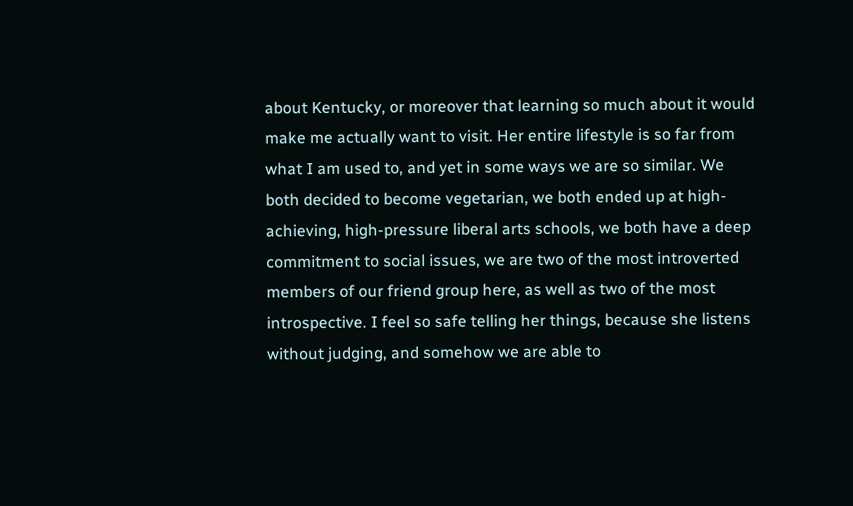about Kentucky, or moreover that learning so much about it would make me actually want to visit. Her entire lifestyle is so far from what I am used to, and yet in some ways we are so similar. We both decided to become vegetarian, we both ended up at high-achieving, high-pressure liberal arts schools, we both have a deep commitment to social issues, we are two of the most introverted members of our friend group here, as well as two of the most introspective. I feel so safe telling her things, because she listens without judging, and somehow we are able to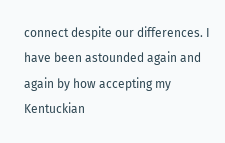connect despite our differences. I have been astounded again and again by how accepting my Kentuckian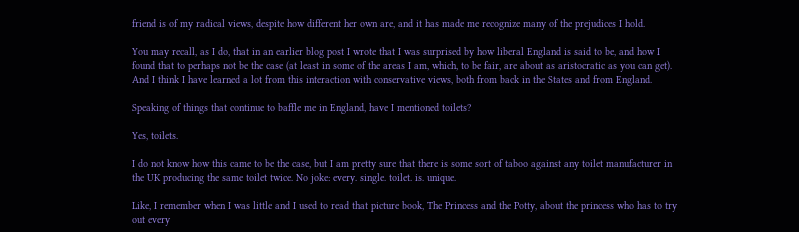friend is of my radical views, despite how different her own are, and it has made me recognize many of the prejudices I hold.

You may recall, as I do, that in an earlier blog post I wrote that I was surprised by how liberal England is said to be, and how I found that to perhaps not be the case (at least in some of the areas I am, which, to be fair, are about as aristocratic as you can get). And I think I have learned a lot from this interaction with conservative views, both from back in the States and from England.

Speaking of things that continue to baffle me in England, have I mentioned toilets?

Yes, toilets.

I do not know how this came to be the case, but I am pretty sure that there is some sort of taboo against any toilet manufacturer in the UK producing the same toilet twice. No joke: every. single. toilet. is. unique.

Like, I remember when I was little and I used to read that picture book, The Princess and the Potty, about the princess who has to try out every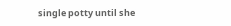single potty until she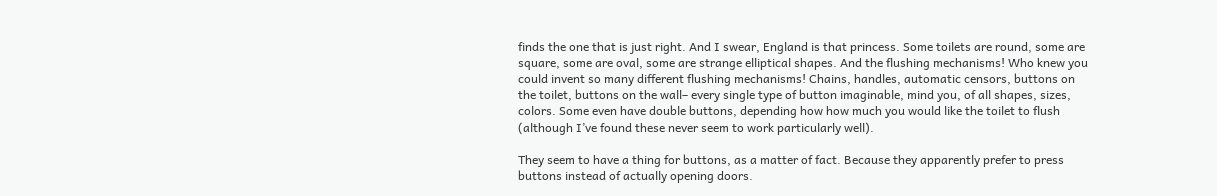finds the one that is just right. And I swear, England is that princess. Some toilets are round, some are square, some are oval, some are strange elliptical shapes. And the flushing mechanisms! Who knew you could invent so many different flushing mechanisms! Chains, handles, automatic censors, buttons on the toilet, buttons on the wall– every single type of button imaginable, mind you, of all shapes, sizes, colors. Some even have double buttons, depending how how much you would like the toilet to flush (although I’ve found these never seem to work particularly well).

They seem to have a thing for buttons, as a matter of fact. Because they apparently prefer to press buttons instead of actually opening doors.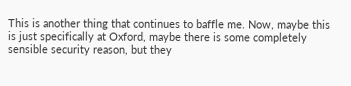This is another thing that continues to baffle me. Now, maybe this is just specifically at Oxford, maybe there is some completely sensible security reason, but they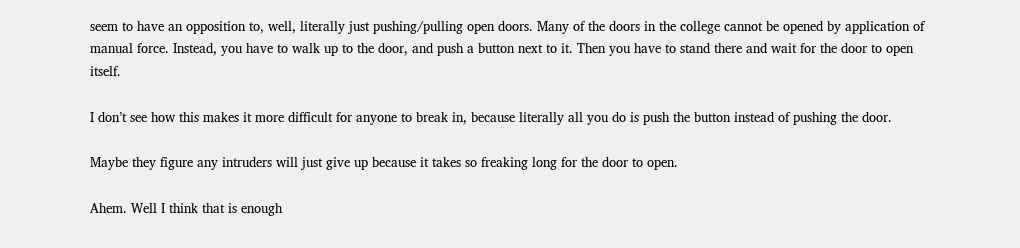seem to have an opposition to, well, literally just pushing/pulling open doors. Many of the doors in the college cannot be opened by application of manual force. Instead, you have to walk up to the door, and push a button next to it. Then you have to stand there and wait for the door to open itself.

I don’t see how this makes it more difficult for anyone to break in, because literally all you do is push the button instead of pushing the door.

Maybe they figure any intruders will just give up because it takes so freaking long for the door to open.

Ahem. Well I think that is enough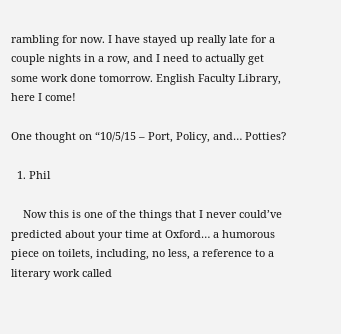rambling for now. I have stayed up really late for a couple nights in a row, and I need to actually get some work done tomorrow. English Faculty Library, here I come!

One thought on “10/5/15 – Port, Policy, and… Potties?

  1. Phil

    Now this is one of the things that I never could’ve predicted about your time at Oxford… a humorous piece on toilets, including, no less, a reference to a literary work called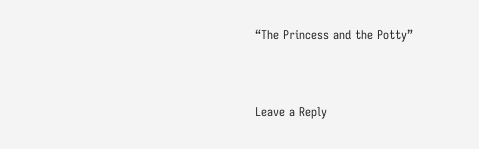“The Princess and the Potty”


Leave a Reply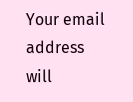Your email address will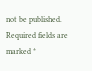not be published. Required fields are marked *